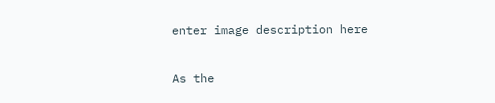enter image description here

As the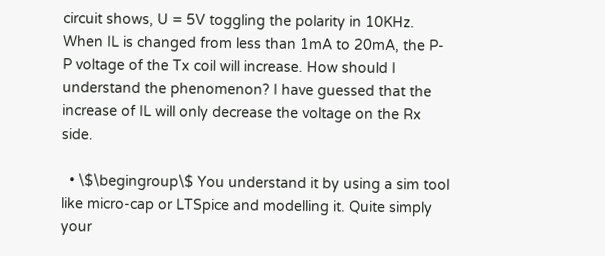circuit shows, U = 5V toggling the polarity in 10KHz. When IL is changed from less than 1mA to 20mA, the P-P voltage of the Tx coil will increase. How should I understand the phenomenon? I have guessed that the increase of IL will only decrease the voltage on the Rx side.

  • \$\begingroup\$ You understand it by using a sim tool like micro-cap or LTSpice and modelling it. Quite simply your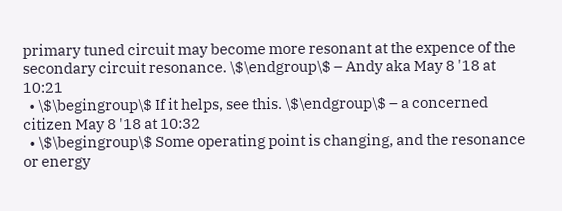primary tuned circuit may become more resonant at the expence of the secondary circuit resonance. \$\endgroup\$ – Andy aka May 8 '18 at 10:21
  • \$\begingroup\$ If it helps, see this. \$\endgroup\$ – a concerned citizen May 8 '18 at 10:32
  • \$\begingroup\$ Some operating point is changing, and the resonance or energy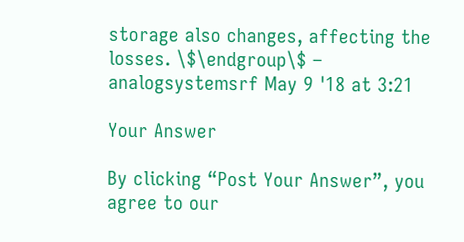storage also changes, affecting the losses. \$\endgroup\$ – analogsystemsrf May 9 '18 at 3:21

Your Answer

By clicking “Post Your Answer”, you agree to our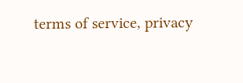terms of service, privacy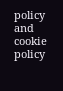policy and cookie policy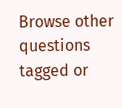Browse other questions tagged or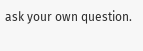ask your own question.